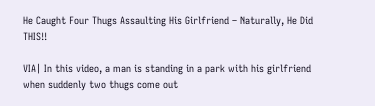He Caught Four Thugs Assaulting His Girlfriend – Naturally, He Did THIS!!

VIA| In this video, a man is standing in a park with his girlfriend when suddenly two thugs come out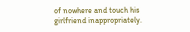of nowhere and touch his girlfriend inappropriately.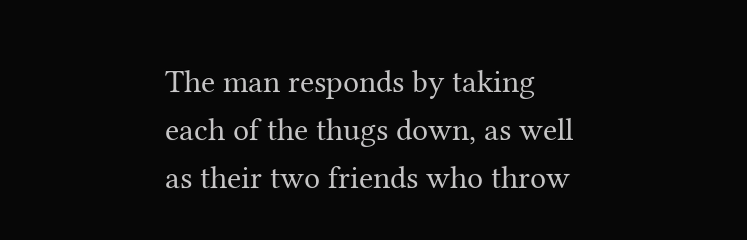The man responds by taking each of the thugs down, as well as their two friends who throw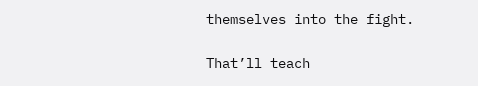themselves into the fight.

That’ll teach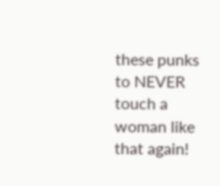these punks to NEVER touch a woman like that again!